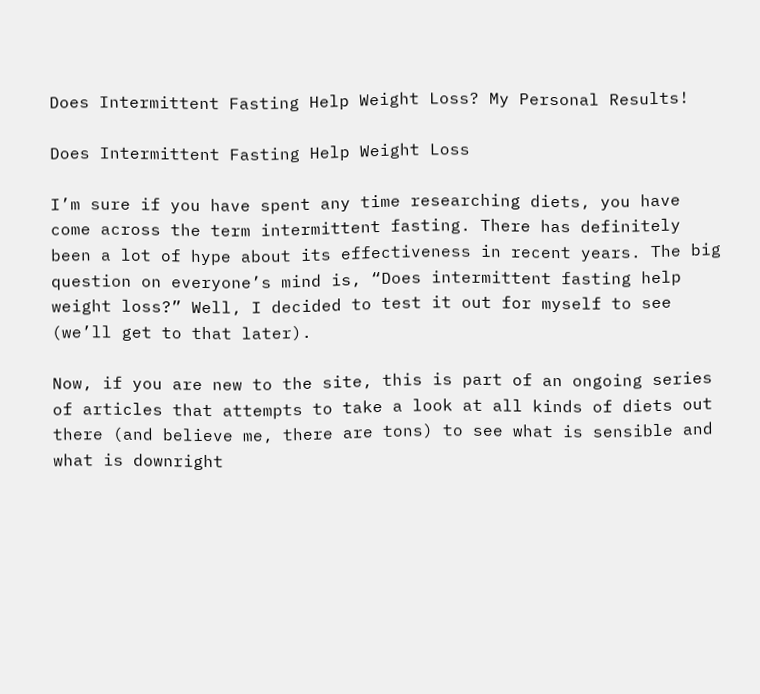Does Intermittent Fasting Help Weight Loss? My Personal Results!

Does Intermittent Fasting Help Weight Loss

I’m sure if you have spent any time researching diets, you have come across the term intermittent fasting. There has definitely been a lot of hype about its effectiveness in recent years. The big question on everyone’s mind is, “Does intermittent fasting help weight loss?” Well, I decided to test it out for myself to see (we’ll get to that later).

Now, if you are new to the site, this is part of an ongoing series of articles that attempts to take a look at all kinds of diets out there (and believe me, there are tons) to see what is sensible and what is downright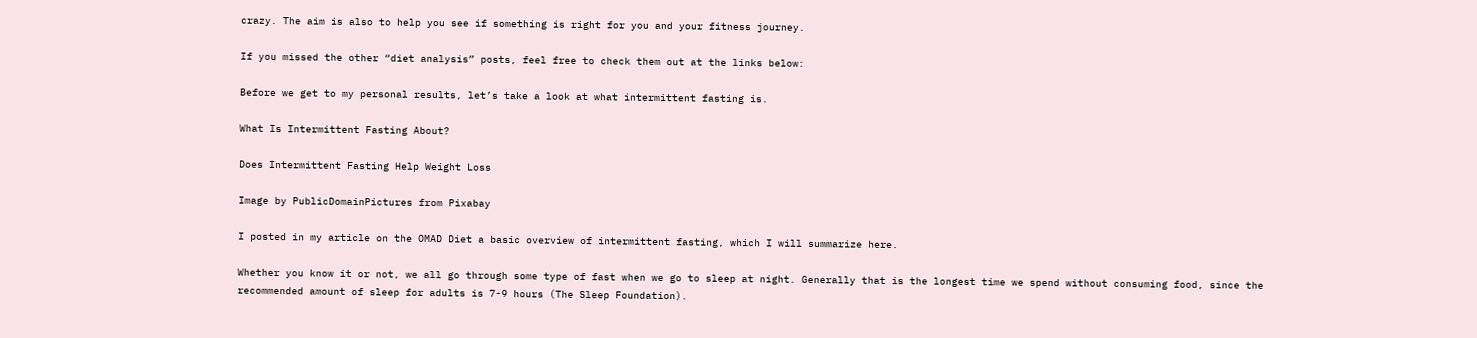crazy. The aim is also to help you see if something is right for you and your fitness journey.

If you missed the other “diet analysis” posts, feel free to check them out at the links below:

Before we get to my personal results, let’s take a look at what intermittent fasting is.

What Is Intermittent Fasting About?

Does Intermittent Fasting Help Weight Loss

Image by PublicDomainPictures from Pixabay

I posted in my article on the OMAD Diet a basic overview of intermittent fasting, which I will summarize here.

Whether you know it or not, we all go through some type of fast when we go to sleep at night. Generally that is the longest time we spend without consuming food, since the recommended amount of sleep for adults is 7-9 hours (The Sleep Foundation).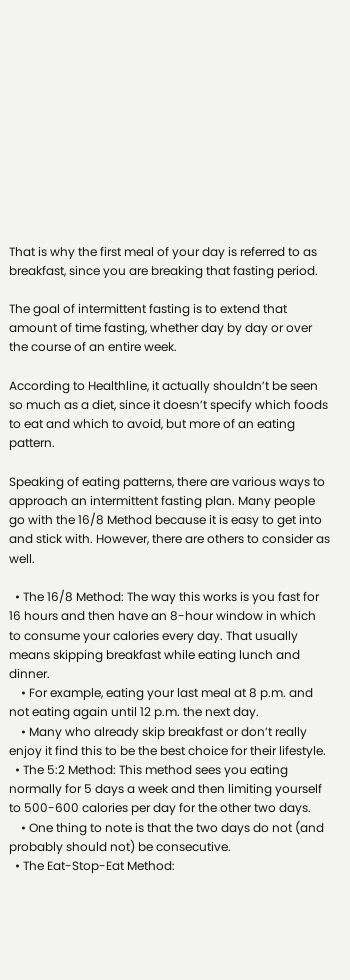That is why the first meal of your day is referred to as breakfast, since you are breaking that fasting period.

The goal of intermittent fasting is to extend that amount of time fasting, whether day by day or over the course of an entire week.

According to Healthline, it actually shouldn’t be seen so much as a diet, since it doesn’t specify which foods to eat and which to avoid, but more of an eating pattern.

Speaking of eating patterns, there are various ways to approach an intermittent fasting plan. Many people go with the 16/8 Method because it is easy to get into and stick with. However, there are others to consider as well.

  • The 16/8 Method: The way this works is you fast for 16 hours and then have an 8-hour window in which to consume your calories every day. That usually means skipping breakfast while eating lunch and dinner.
    • For example, eating your last meal at 8 p.m. and not eating again until 12 p.m. the next day.
    • Many who already skip breakfast or don’t really enjoy it find this to be the best choice for their lifestyle.
  • The 5:2 Method: This method sees you eating normally for 5 days a week and then limiting yourself to 500-600 calories per day for the other two days.
    • One thing to note is that the two days do not (and probably should not) be consecutive.
  • The Eat-Stop-Eat Method: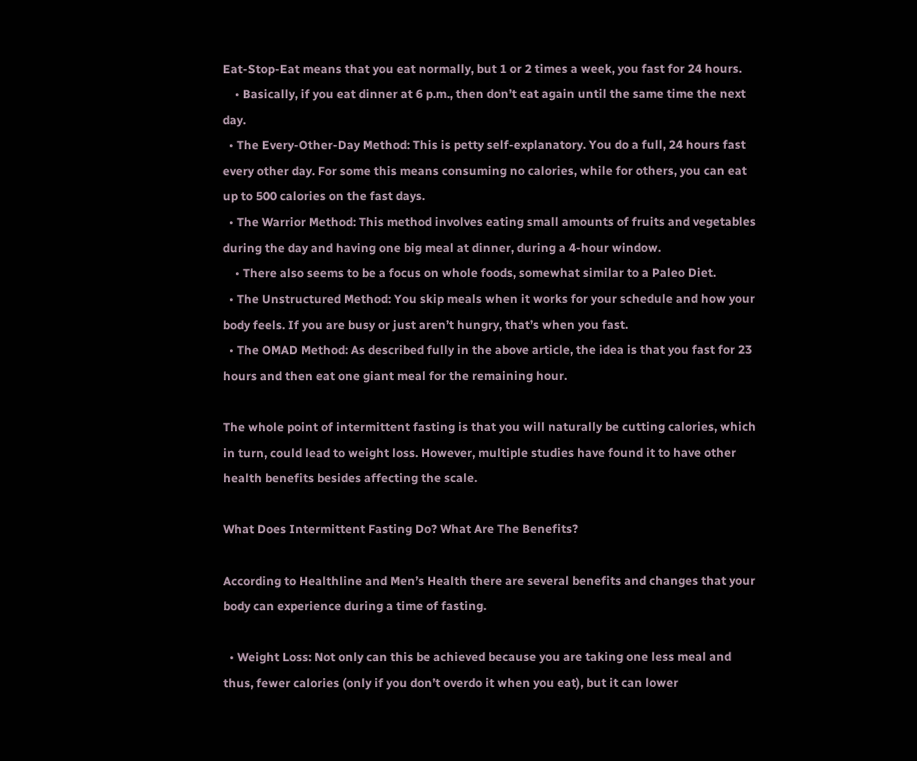Eat-Stop-Eat means that you eat normally, but 1 or 2 times a week, you fast for 24 hours.
    • Basically, if you eat dinner at 6 p.m., then don’t eat again until the same time the next day.
  • The Every-Other-Day Method: This is petty self-explanatory. You do a full, 24 hours fast every other day. For some this means consuming no calories, while for others, you can eat up to 500 calories on the fast days.
  • The Warrior Method: This method involves eating small amounts of fruits and vegetables during the day and having one big meal at dinner, during a 4-hour window.
    • There also seems to be a focus on whole foods, somewhat similar to a Paleo Diet.
  • The Unstructured Method: You skip meals when it works for your schedule and how your body feels. If you are busy or just aren’t hungry, that’s when you fast.
  • The OMAD Method: As described fully in the above article, the idea is that you fast for 23 hours and then eat one giant meal for the remaining hour.

The whole point of intermittent fasting is that you will naturally be cutting calories, which in turn, could lead to weight loss. However, multiple studies have found it to have other health benefits besides affecting the scale.

What Does Intermittent Fasting Do? What Are The Benefits?

According to Healthline and Men’s Health there are several benefits and changes that your body can experience during a time of fasting.

  • Weight Loss: Not only can this be achieved because you are taking one less meal and thus, fewer calories (only if you don’t overdo it when you eat), but it can lower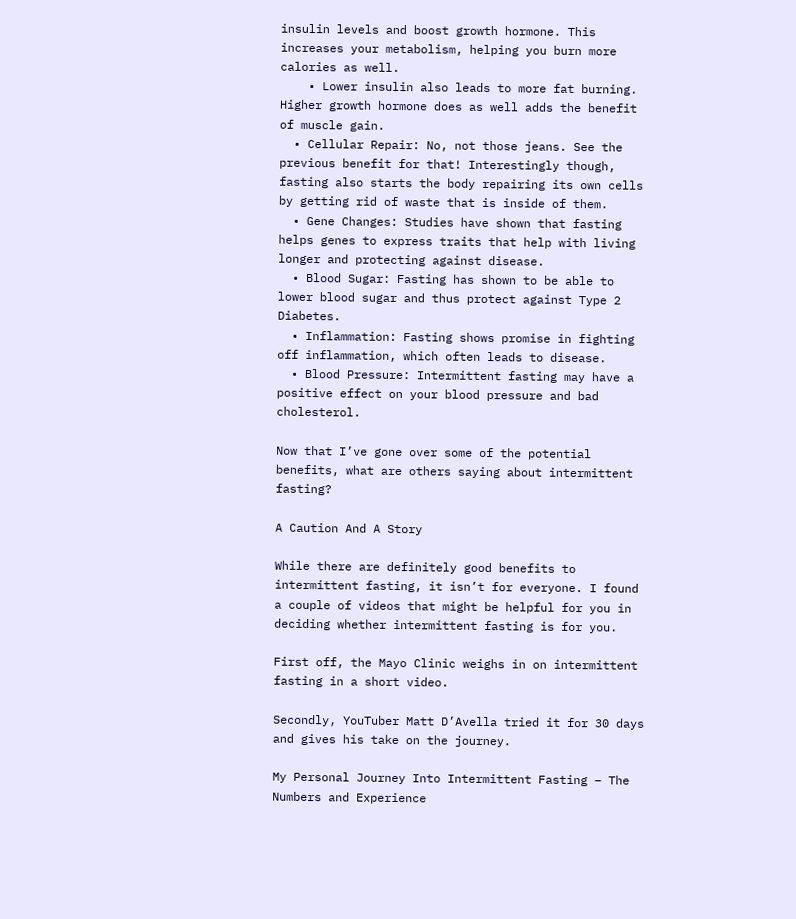insulin levels and boost growth hormone. This increases your metabolism, helping you burn more calories as well.
    • Lower insulin also leads to more fat burning. Higher growth hormone does as well adds the benefit of muscle gain.
  • Cellular Repair: No, not those jeans. See the previous benefit for that! Interestingly though, fasting also starts the body repairing its own cells by getting rid of waste that is inside of them.
  • Gene Changes: Studies have shown that fasting helps genes to express traits that help with living longer and protecting against disease.
  • Blood Sugar: Fasting has shown to be able to lower blood sugar and thus protect against Type 2 Diabetes.
  • Inflammation: Fasting shows promise in fighting off inflammation, which often leads to disease.
  • Blood Pressure: Intermittent fasting may have a positive effect on your blood pressure and bad cholesterol.

Now that I’ve gone over some of the potential benefits, what are others saying about intermittent fasting?

A Caution And A Story

While there are definitely good benefits to intermittent fasting, it isn’t for everyone. I found a couple of videos that might be helpful for you in deciding whether intermittent fasting is for you.

First off, the Mayo Clinic weighs in on intermittent fasting in a short video.

Secondly, YouTuber Matt D’Avella tried it for 30 days and gives his take on the journey.

My Personal Journey Into Intermittent Fasting – The Numbers and Experience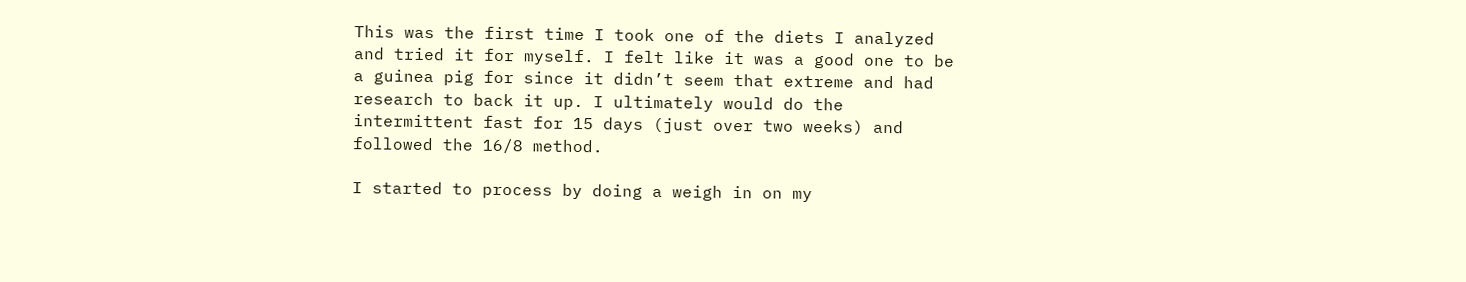This was the first time I took one of the diets I analyzed and tried it for myself. I felt like it was a good one to be a guinea pig for since it didn’t seem that extreme and had research to back it up. I ultimately would do the intermittent fast for 15 days (just over two weeks) and followed the 16/8 method.

I started to process by doing a weigh in on my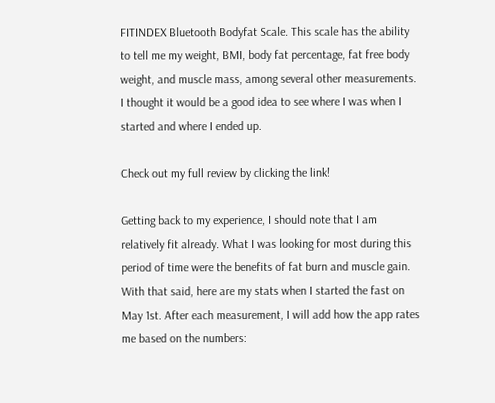FITINDEX Bluetooth Bodyfat Scale. This scale has the ability to tell me my weight, BMI, body fat percentage, fat free body weight, and muscle mass, among several other measurements. I thought it would be a good idea to see where I was when I started and where I ended up.

Check out my full review by clicking the link!

Getting back to my experience, I should note that I am relatively fit already. What I was looking for most during this period of time were the benefits of fat burn and muscle gain. With that said, here are my stats when I started the fast on May 1st. After each measurement, I will add how the app rates me based on the numbers: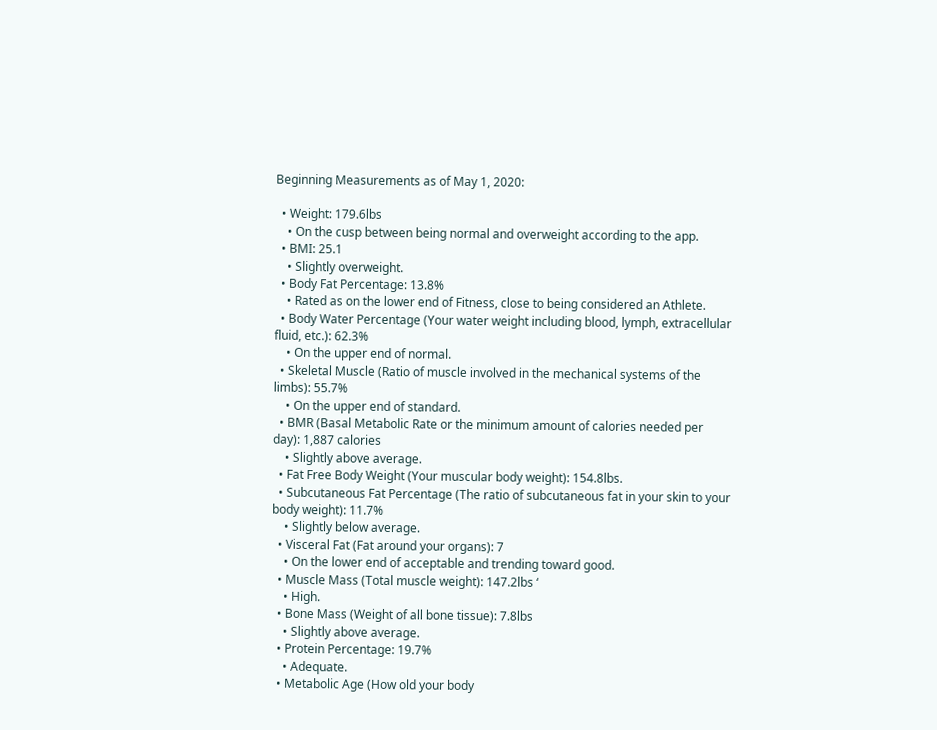Beginning Measurements as of May 1, 2020:

  • Weight: 179.6lbs
    • On the cusp between being normal and overweight according to the app.
  • BMI: 25.1
    • Slightly overweight.
  • Body Fat Percentage: 13.8%
    • Rated as on the lower end of Fitness, close to being considered an Athlete.
  • Body Water Percentage (Your water weight including blood, lymph, extracellular fluid, etc.): 62.3%
    • On the upper end of normal.
  • Skeletal Muscle (Ratio of muscle involved in the mechanical systems of the limbs): 55.7%
    • On the upper end of standard.
  • BMR (Basal Metabolic Rate or the minimum amount of calories needed per day): 1,887 calories
    • Slightly above average.
  • Fat Free Body Weight (Your muscular body weight): 154.8lbs.
  • Subcutaneous Fat Percentage (The ratio of subcutaneous fat in your skin to your body weight): 11.7%
    • Slightly below average.
  • Visceral Fat (Fat around your organs): 7
    • On the lower end of acceptable and trending toward good.
  • Muscle Mass (Total muscle weight): 147.2lbs ‘
    • High.
  • Bone Mass (Weight of all bone tissue): 7.8lbs
    • Slightly above average.
  • Protein Percentage: 19.7%
    • Adequate.
  • Metabolic Age (How old your body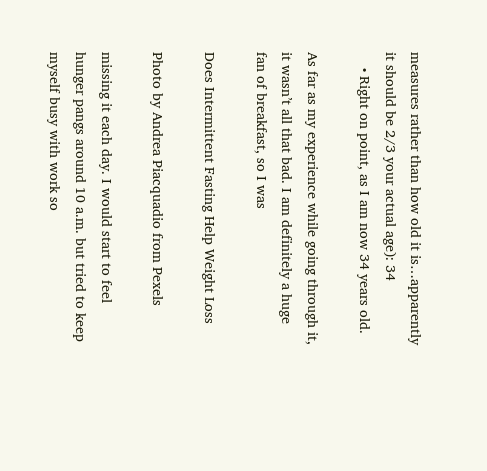measures rather than how old it is…apparently it should be 2/3 your actual age): 34
    • Right on point, as I am now 34 years old.

As far as my experience while going through it, it wasn’t all that bad. I am definitely a huge fan of breakfast, so I was

Does Intermittent Fasting Help Weight Loss

Photo by Andrea Piacquadio from Pexels

missing it each day. I would start to feel hunger pangs around 10 a.m. but tried to keep myself busy with work so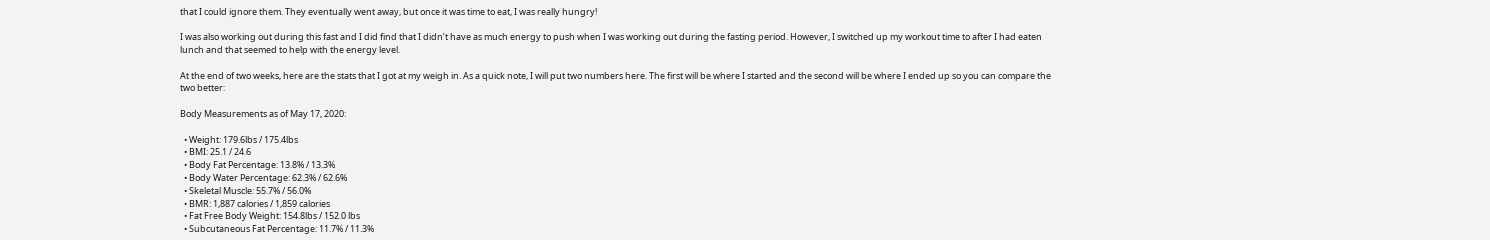that I could ignore them. They eventually went away, but once it was time to eat, I was really hungry!

I was also working out during this fast and I did find that I didn’t have as much energy to push when I was working out during the fasting period. However, I switched up my workout time to after I had eaten lunch and that seemed to help with the energy level.

At the end of two weeks, here are the stats that I got at my weigh in. As a quick note, I will put two numbers here. The first will be where I started and the second will be where I ended up so you can compare the two better:

Body Measurements as of May 17, 2020:

  • Weight: 179.6lbs / 175.4lbs
  • BMI: 25.1 / 24.6
  • Body Fat Percentage: 13.8% / 13.3%
  • Body Water Percentage: 62.3% / 62.6%
  • Skeletal Muscle: 55.7% / 56.0%
  • BMR: 1,887 calories / 1,859 calories
  • Fat Free Body Weight: 154.8lbs / 152.0 lbs
  • Subcutaneous Fat Percentage: 11.7% / 11.3%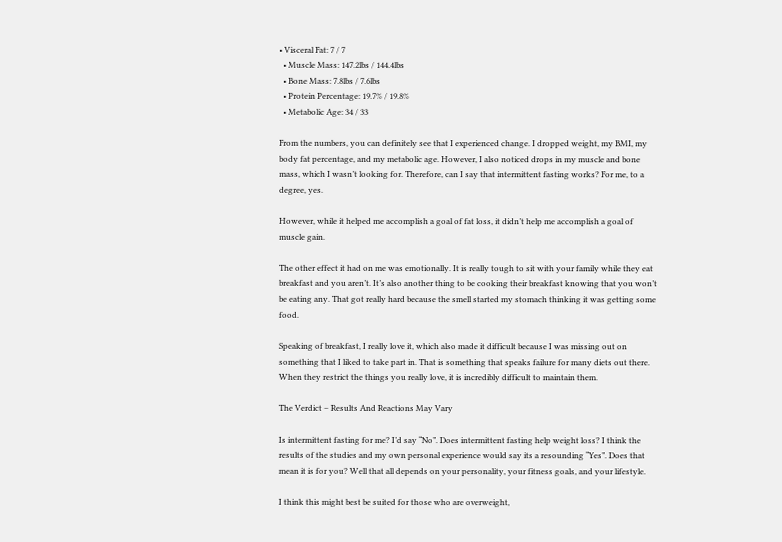• Visceral Fat: 7 / 7
  • Muscle Mass: 147.2lbs / 144.4lbs
  • Bone Mass: 7.8lbs / 7.6lbs
  • Protein Percentage: 19.7% / 19.8%
  • Metabolic Age: 34 / 33

From the numbers, you can definitely see that I experienced change. I dropped weight, my BMI, my body fat percentage, and my metabolic age. However, I also noticed drops in my muscle and bone mass, which I wasn’t looking for. Therefore, can I say that intermittent fasting works? For me, to a degree, yes.

However, while it helped me accomplish a goal of fat loss, it didn’t help me accomplish a goal of muscle gain.

The other effect it had on me was emotionally. It is really tough to sit with your family while they eat breakfast and you aren’t. It’s also another thing to be cooking their breakfast knowing that you won’t be eating any. That got really hard because the smell started my stomach thinking it was getting some food.

Speaking of breakfast, I really love it, which also made it difficult because I was missing out on something that I liked to take part in. That is something that speaks failure for many diets out there. When they restrict the things you really love, it is incredibly difficult to maintain them.

The Verdict – Results And Reactions May Vary

Is intermittent fasting for me? I’d say “No”. Does intermittent fasting help weight loss? I think the results of the studies and my own personal experience would say its a resounding “Yes”. Does that mean it is for you? Well that all depends on your personality, your fitness goals, and your lifestyle.

I think this might best be suited for those who are overweight,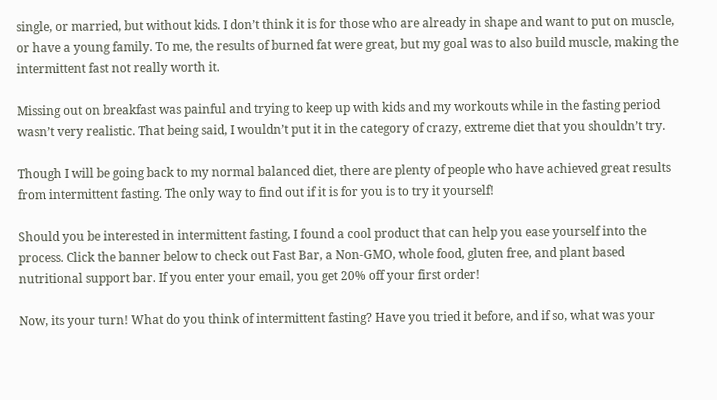single, or married, but without kids. I don’t think it is for those who are already in shape and want to put on muscle, or have a young family. To me, the results of burned fat were great, but my goal was to also build muscle, making the intermittent fast not really worth it.

Missing out on breakfast was painful and trying to keep up with kids and my workouts while in the fasting period wasn’t very realistic. That being said, I wouldn’t put it in the category of crazy, extreme diet that you shouldn’t try.

Though I will be going back to my normal balanced diet, there are plenty of people who have achieved great results from intermittent fasting. The only way to find out if it is for you is to try it yourself!

Should you be interested in intermittent fasting, I found a cool product that can help you ease yourself into the process. Click the banner below to check out Fast Bar, a Non-GMO, whole food, gluten free, and plant based nutritional support bar. If you enter your email, you get 20% off your first order!

Now, its your turn! What do you think of intermittent fasting? Have you tried it before, and if so, what was your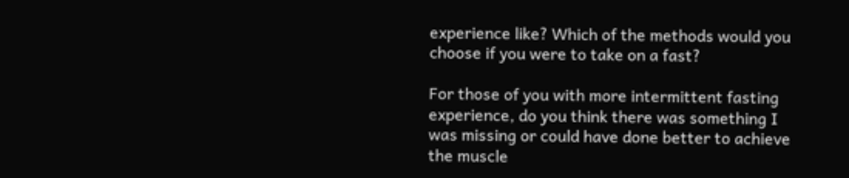experience like? Which of the methods would you choose if you were to take on a fast?

For those of you with more intermittent fasting experience, do you think there was something I was missing or could have done better to achieve the muscle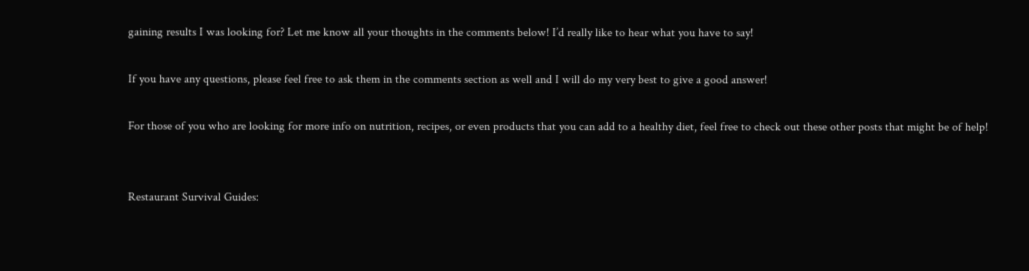gaining results I was looking for? Let me know all your thoughts in the comments below! I’d really like to hear what you have to say!

If you have any questions, please feel free to ask them in the comments section as well and I will do my very best to give a good answer!

For those of you who are looking for more info on nutrition, recipes, or even products that you can add to a healthy diet, feel free to check out these other posts that might be of help!


Restaurant Survival Guides: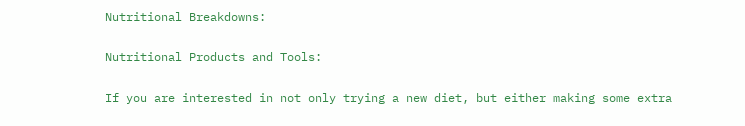Nutritional Breakdowns:

Nutritional Products and Tools:

If you are interested in not only trying a new diet, but either making some extra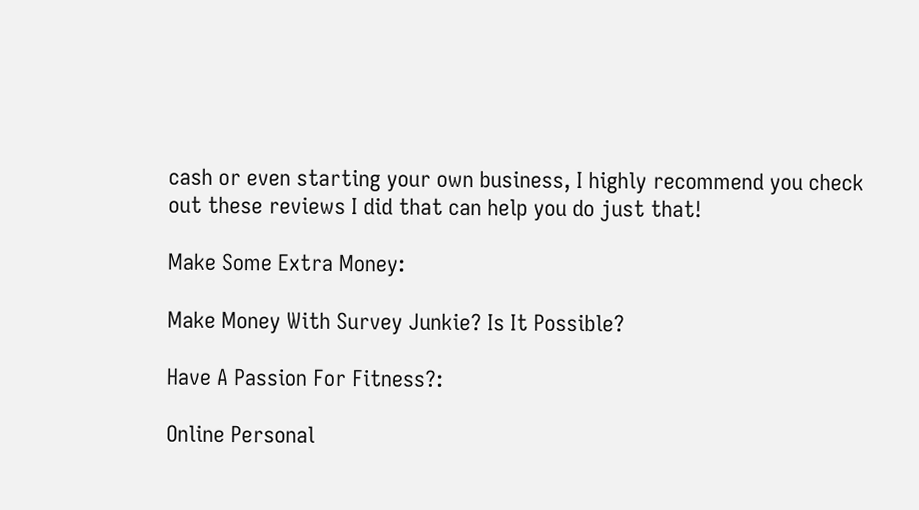cash or even starting your own business, I highly recommend you check out these reviews I did that can help you do just that!

Make Some Extra Money:

Make Money With Survey Junkie? Is It Possible?

Have A Passion For Fitness?:

Online Personal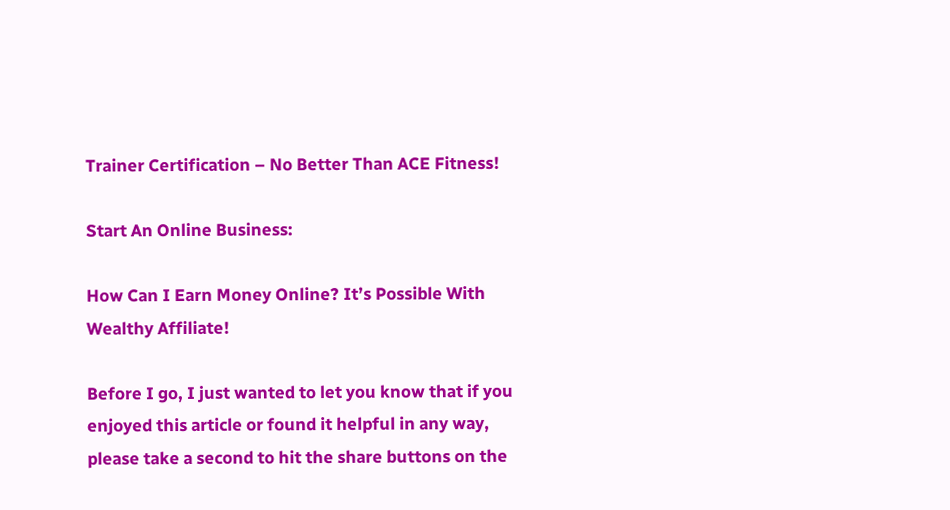Trainer Certification – No Better Than ACE Fitness!

Start An Online Business:

How Can I Earn Money Online? It’s Possible With Wealthy Affiliate!

Before I go, I just wanted to let you know that if you enjoyed this article or found it helpful in any way, please take a second to hit the share buttons on the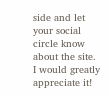side and let your social circle know about the site. I would greatly appreciate it!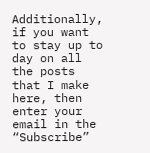Additionally, if you want to stay up to day on all the posts that I make here, then enter your email in the “Subscribe”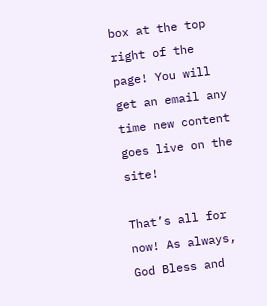box at the top right of the page! You will get an email any time new content goes live on the site!

That’s all for now! As always, God Bless and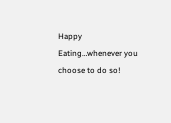Happy Eating…whenever you choose to do so!